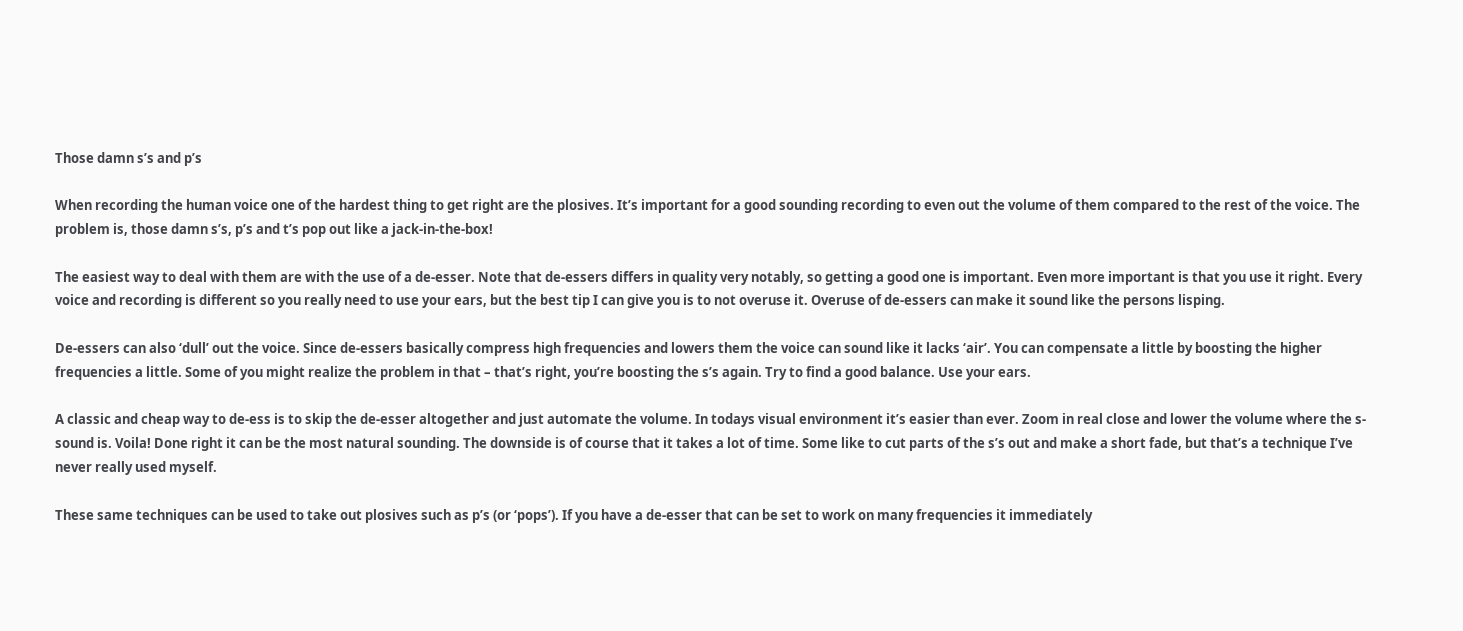Those damn s’s and p’s

When recording the human voice one of the hardest thing to get right are the plosives. It’s important for a good sounding recording to even out the volume of them compared to the rest of the voice. The problem is, those damn s’s, p’s and t’s pop out like a jack-in-the-box!

The easiest way to deal with them are with the use of a de-esser. Note that de-essers differs in quality very notably, so getting a good one is important. Even more important is that you use it right. Every voice and recording is different so you really need to use your ears, but the best tip I can give you is to not overuse it. Overuse of de-essers can make it sound like the persons lisping.

De-essers can also ‘dull’ out the voice. Since de-essers basically compress high frequencies and lowers them the voice can sound like it lacks ‘air’. You can compensate a little by boosting the higher frequencies a little. Some of you might realize the problem in that – that’s right, you’re boosting the s’s again. Try to find a good balance. Use your ears.

A classic and cheap way to de-ess is to skip the de-esser altogether and just automate the volume. In todays visual environment it’s easier than ever. Zoom in real close and lower the volume where the s-sound is. Voila! Done right it can be the most natural sounding. The downside is of course that it takes a lot of time. Some like to cut parts of the s’s out and make a short fade, but that’s a technique I’ve never really used myself.

These same techniques can be used to take out plosives such as p’s (or ‘pops’). If you have a de-esser that can be set to work on many frequencies it immediately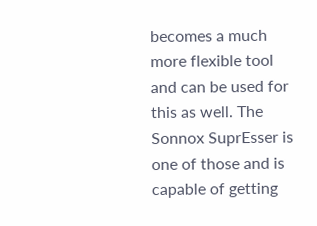becomes a much more flexible tool and can be used for this as well. The Sonnox SuprEsser is one of those and is capable of getting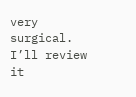very surgical. I’ll review it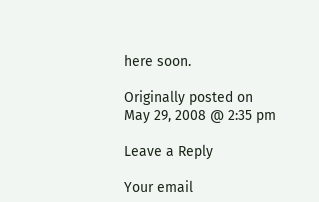here soon.

Originally posted on May 29, 2008 @ 2:35 pm

Leave a Reply

Your email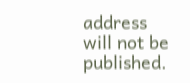address will not be published.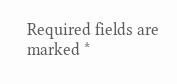Required fields are marked *